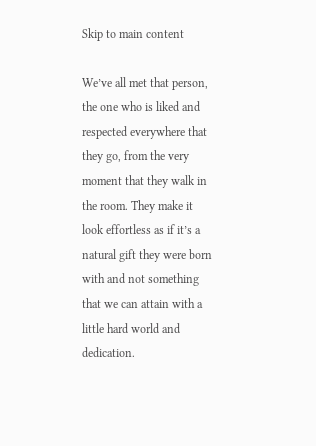Skip to main content

We’ve all met that person, the one who is liked and respected everywhere that they go, from the very moment that they walk in the room. They make it look effortless as if it’s a natural gift they were born with and not something that we can attain with a little hard world and dedication.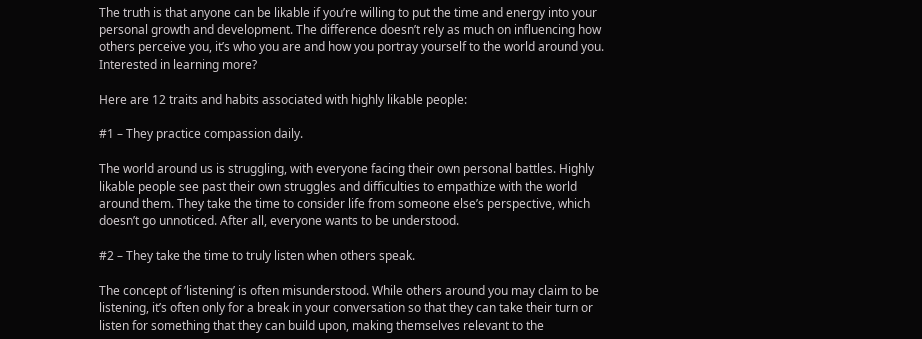The truth is that anyone can be likable if you’re willing to put the time and energy into your personal growth and development. The difference doesn’t rely as much on influencing how others perceive you, it’s who you are and how you portray yourself to the world around you. Interested in learning more?

Here are 12 traits and habits associated with highly likable people:

#1 – They practice compassion daily.

The world around us is struggling, with everyone facing their own personal battles. Highly likable people see past their own struggles and difficulties to empathize with the world around them. They take the time to consider life from someone else’s perspective, which doesn’t go unnoticed. After all, everyone wants to be understood.

#2 – They take the time to truly listen when others speak.

The concept of ‘listening’ is often misunderstood. While others around you may claim to be listening, it’s often only for a break in your conversation so that they can take their turn or listen for something that they can build upon, making themselves relevant to the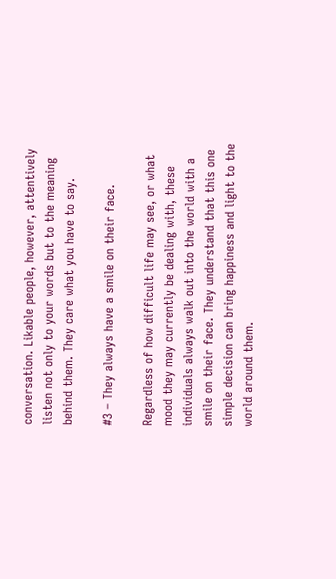conversation. Likable people, however, attentively listen not only to your words but to the meaning behind them. They care what you have to say.

#3 – They always have a smile on their face.

Regardless of how difficult life may see, or what mood they may currently be dealing with, these individuals always walk out into the world with a smile on their face. They understand that this one simple decision can bring happiness and light to the world around them.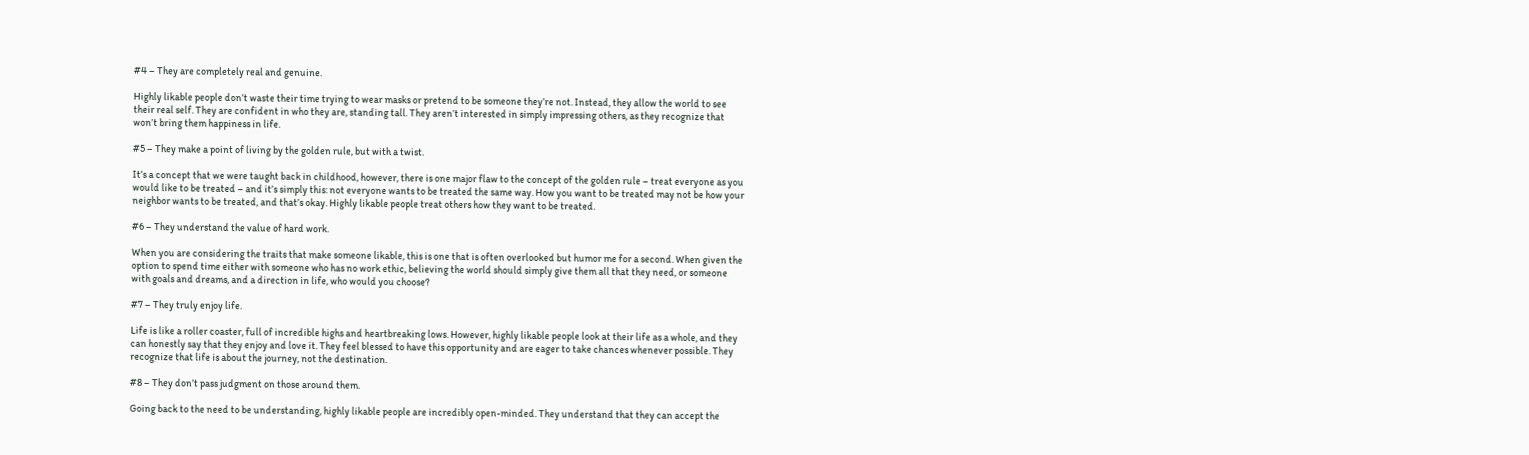#4 – They are completely real and genuine.

Highly likable people don’t waste their time trying to wear masks or pretend to be someone they’re not. Instead, they allow the world to see their real self. They are confident in who they are, standing tall. They aren’t interested in simply impressing others, as they recognize that won’t bring them happiness in life.

#5 – They make a point of living by the golden rule, but with a twist.

It’s a concept that we were taught back in childhood, however, there is one major flaw to the concept of the golden rule – treat everyone as you would like to be treated – and it’s simply this: not everyone wants to be treated the same way. How you want to be treated may not be how your neighbor wants to be treated, and that’s okay. Highly likable people treat others how they want to be treated.

#6 – They understand the value of hard work.

When you are considering the traits that make someone likable, this is one that is often overlooked but humor me for a second. When given the option to spend time either with someone who has no work ethic, believing the world should simply give them all that they need, or someone with goals and dreams, and a direction in life, who would you choose?

#7 – They truly enjoy life.

Life is like a roller coaster, full of incredible highs and heartbreaking lows. However, highly likable people look at their life as a whole, and they can honestly say that they enjoy and love it. They feel blessed to have this opportunity and are eager to take chances whenever possible. They recognize that life is about the journey, not the destination.

#8 – They don’t pass judgment on those around them.

Going back to the need to be understanding, highly likable people are incredibly open-minded. They understand that they can accept the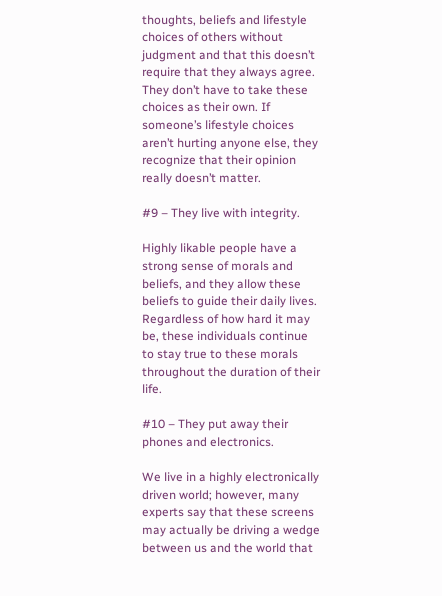thoughts, beliefs and lifestyle choices of others without judgment and that this doesn’t require that they always agree. They don’t have to take these choices as their own. If someone’s lifestyle choices aren’t hurting anyone else, they recognize that their opinion really doesn’t matter.

#9 – They live with integrity.

Highly likable people have a strong sense of morals and beliefs, and they allow these beliefs to guide their daily lives. Regardless of how hard it may be, these individuals continue to stay true to these morals throughout the duration of their life.

#10 – They put away their phones and electronics.

We live in a highly electronically driven world; however, many experts say that these screens may actually be driving a wedge between us and the world that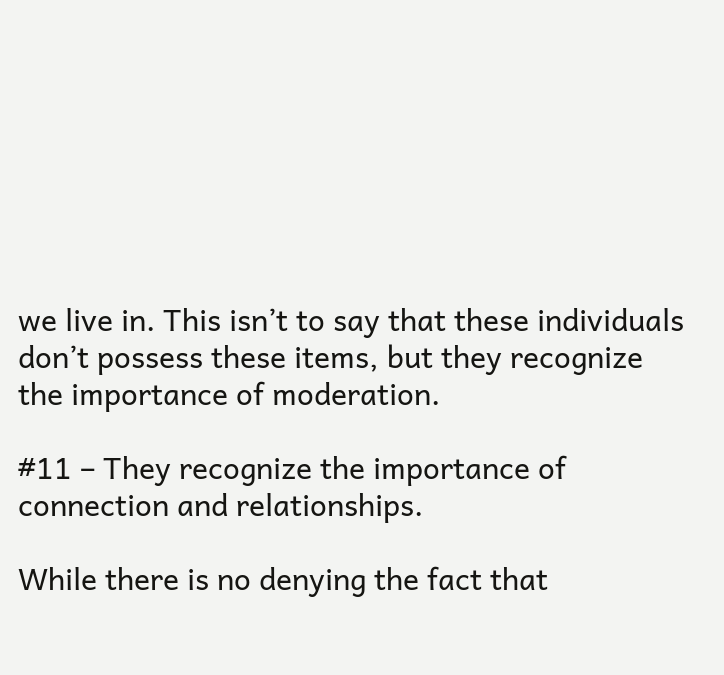we live in. This isn’t to say that these individuals don’t possess these items, but they recognize the importance of moderation.

#11 – They recognize the importance of connection and relationships.

While there is no denying the fact that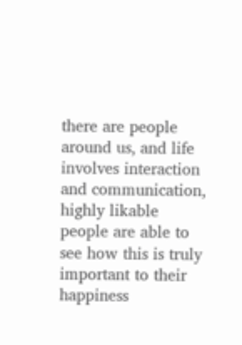there are people around us, and life involves interaction and communication, highly likable people are able to see how this is truly important to their happiness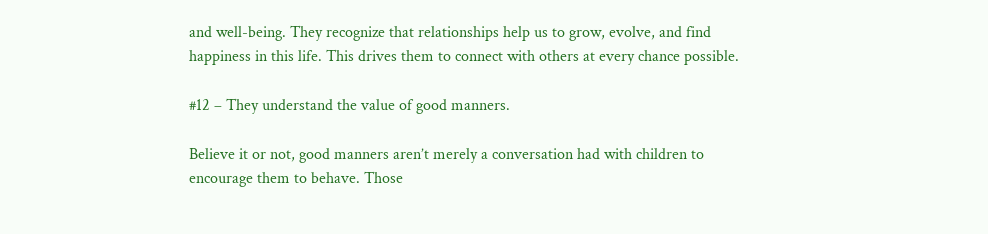and well-being. They recognize that relationships help us to grow, evolve, and find happiness in this life. This drives them to connect with others at every chance possible.

#12 – They understand the value of good manners.

Believe it or not, good manners aren’t merely a conversation had with children to encourage them to behave. Those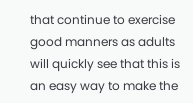that continue to exercise good manners as adults will quickly see that this is an easy way to make the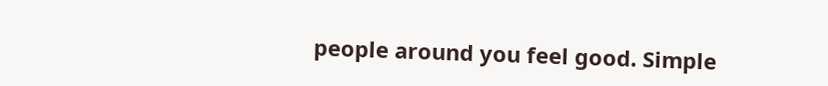people around you feel good. Simple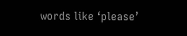words like ‘please’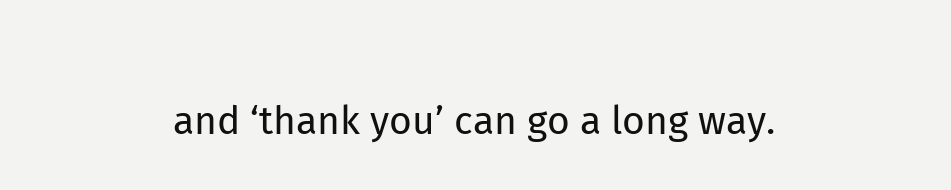and ‘thank you’ can go a long way.